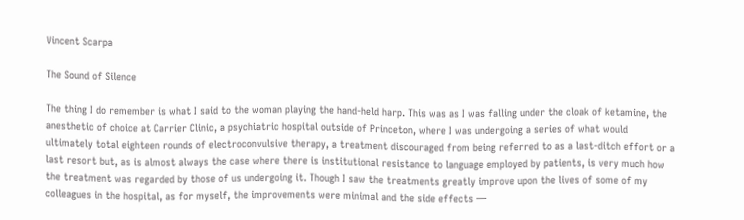Vincent Scarpa

The Sound of Silence

The thing I do remember is what I said to the woman playing the hand-held harp. This was as I was falling under the cloak of ketamine, the anesthetic of choice at Carrier Clinic, a psychiatric hospital outside of Princeton, where I was undergoing a series of what would ultimately total eighteen rounds of electroconvulsive therapy, a treatment discouraged from being referred to as a last-ditch effort or a last resort but, as is almost always the case where there is institutional resistance to language employed by patients, is very much how the treatment was regarded by those of us undergoing it. Though I saw the treatments greatly improve upon the lives of some of my colleagues in the hospital, as for myself, the improvements were minimal and the side effects —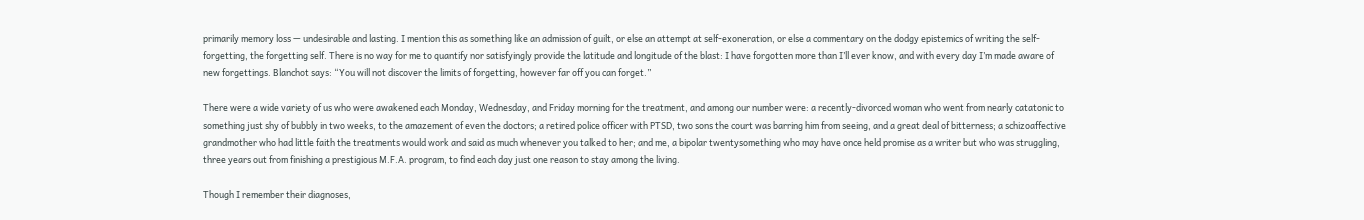primarily memory loss — undesirable and lasting. I mention this as something like an admission of guilt, or else an attempt at self-exoneration, or else a commentary on the dodgy epistemics of writing the self-forgetting, the forgetting self. There is no way for me to quantify nor satisfyingly provide the latitude and longitude of the blast: I have forgotten more than I’ll ever know, and with every day I’m made aware of new forgettings. Blanchot says: “You will not discover the limits of forgetting, however far off you can forget.”

There were a wide variety of us who were awakened each Monday, Wednesday, and Friday morning for the treatment, and among our number were: a recently-divorced woman who went from nearly catatonic to something just shy of bubbly in two weeks, to the amazement of even the doctors; a retired police officer with PTSD, two sons the court was barring him from seeing, and a great deal of bitterness; a schizoaffective grandmother who had little faith the treatments would work and said as much whenever you talked to her; and me, a bipolar twentysomething who may have once held promise as a writer but who was struggling, three years out from finishing a prestigious M.F.A. program, to find each day just one reason to stay among the living.

Though I remember their diagnoses,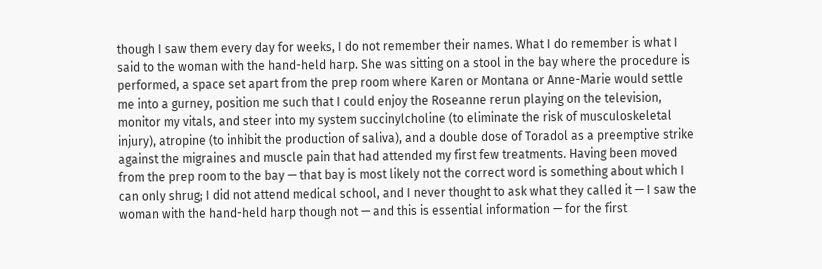though I saw them every day for weeks, I do not remember their names. What I do remember is what I said to the woman with the hand-held harp. She was sitting on a stool in the bay where the procedure is performed, a space set apart from the prep room where Karen or Montana or Anne-Marie would settle me into a gurney, position me such that I could enjoy the Roseanne rerun playing on the television, monitor my vitals, and steer into my system succinylcholine (to eliminate the risk of musculoskeletal injury), atropine (to inhibit the production of saliva), and a double dose of Toradol as a preemptive strike against the migraines and muscle pain that had attended my first few treatments. Having been moved from the prep room to the bay — that bay is most likely not the correct word is something about which I can only shrug; I did not attend medical school, and I never thought to ask what they called it — I saw the woman with the hand-held harp though not — and this is essential information — for the first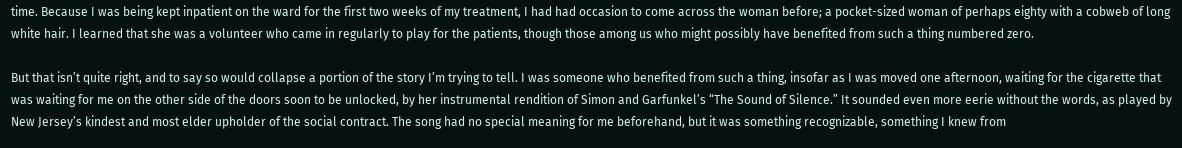time. Because I was being kept inpatient on the ward for the first two weeks of my treatment, I had had occasion to come across the woman before; a pocket-sized woman of perhaps eighty with a cobweb of long white hair. I learned that she was a volunteer who came in regularly to play for the patients, though those among us who might possibly have benefited from such a thing numbered zero.

But that isn’t quite right, and to say so would collapse a portion of the story I’m trying to tell. I was someone who benefited from such a thing, insofar as I was moved one afternoon, waiting for the cigarette that was waiting for me on the other side of the doors soon to be unlocked, by her instrumental rendition of Simon and Garfunkel’s “The Sound of Silence.” It sounded even more eerie without the words, as played by New Jersey’s kindest and most elder upholder of the social contract. The song had no special meaning for me beforehand, but it was something recognizable, something I knew from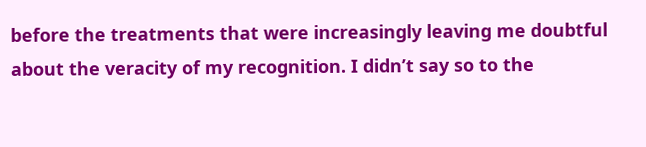before the treatments that were increasingly leaving me doubtful about the veracity of my recognition. I didn’t say so to the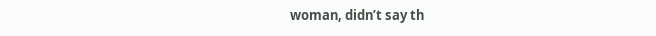woman, didn’t say th